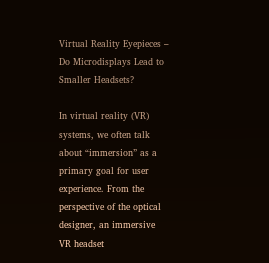Virtual Reality Eyepieces – Do Microdisplays Lead to Smaller Headsets?

In virtual reality (VR) systems, we often talk about “immersion” as a primary goal for user experience. From the perspective of the optical designer, an immersive VR headset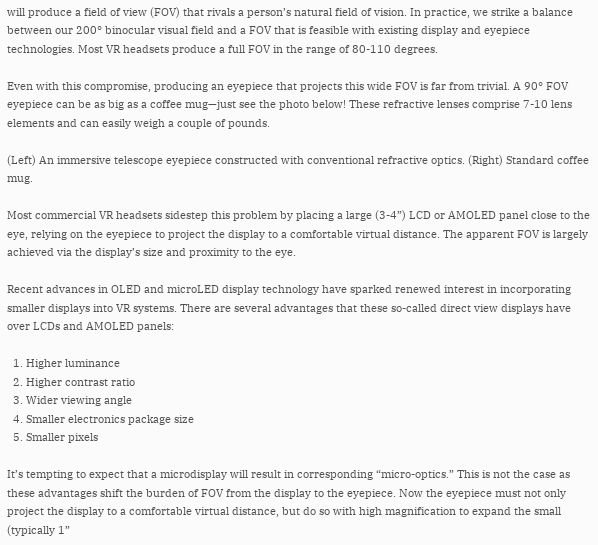will produce a field of view (FOV) that rivals a person’s natural field of vision. In practice, we strike a balance between our 200° binocular visual field and a FOV that is feasible with existing display and eyepiece technologies. Most VR headsets produce a full FOV in the range of 80-110 degrees.

Even with this compromise, producing an eyepiece that projects this wide FOV is far from trivial. A 90° FOV eyepiece can be as big as a coffee mug—just see the photo below! These refractive lenses comprise 7-10 lens elements and can easily weigh a couple of pounds.

(Left) An immersive telescope eyepiece constructed with conventional refractive optics. (Right) Standard coffee mug.

Most commercial VR headsets sidestep this problem by placing a large (3-4”) LCD or AMOLED panel close to the eye, relying on the eyepiece to project the display to a comfortable virtual distance. The apparent FOV is largely achieved via the display’s size and proximity to the eye.

Recent advances in OLED and microLED display technology have sparked renewed interest in incorporating smaller displays into VR systems. There are several advantages that these so-called direct view displays have over LCDs and AMOLED panels:

  1. Higher luminance
  2. Higher contrast ratio
  3. Wider viewing angle
  4. Smaller electronics package size
  5. Smaller pixels

It’s tempting to expect that a microdisplay will result in corresponding “micro-optics.” This is not the case as these advantages shift the burden of FOV from the display to the eyepiece. Now the eyepiece must not only project the display to a comfortable virtual distance, but do so with high magnification to expand the small (typically 1”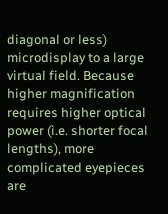diagonal or less) microdisplay to a large virtual field. Because higher magnification requires higher optical power (i.e. shorter focal lengths), more complicated eyepieces are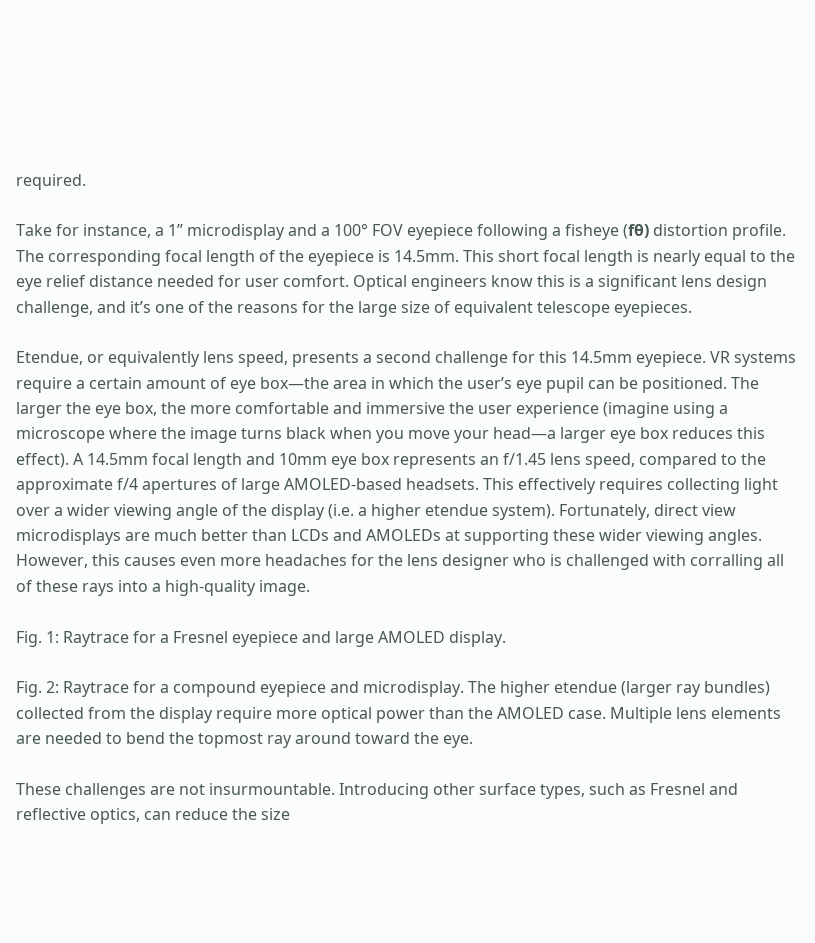required.

Take for instance, a 1” microdisplay and a 100° FOV eyepiece following a fisheye (fθ) distortion profile. The corresponding focal length of the eyepiece is 14.5mm. This short focal length is nearly equal to the eye relief distance needed for user comfort. Optical engineers know this is a significant lens design challenge, and it’s one of the reasons for the large size of equivalent telescope eyepieces.

Etendue, or equivalently lens speed, presents a second challenge for this 14.5mm eyepiece. VR systems require a certain amount of eye box—the area in which the user’s eye pupil can be positioned. The larger the eye box, the more comfortable and immersive the user experience (imagine using a microscope where the image turns black when you move your head—a larger eye box reduces this effect). A 14.5mm focal length and 10mm eye box represents an f/1.45 lens speed, compared to the approximate f/4 apertures of large AMOLED-based headsets. This effectively requires collecting light over a wider viewing angle of the display (i.e. a higher etendue system). Fortunately, direct view microdisplays are much better than LCDs and AMOLEDs at supporting these wider viewing angles. However, this causes even more headaches for the lens designer who is challenged with corralling all of these rays into a high-quality image.

Fig. 1: Raytrace for a Fresnel eyepiece and large AMOLED display.

Fig. 2: Raytrace for a compound eyepiece and microdisplay. The higher etendue (larger ray bundles) collected from the display require more optical power than the AMOLED case. Multiple lens elements are needed to bend the topmost ray around toward the eye.

These challenges are not insurmountable. Introducing other surface types, such as Fresnel and reflective optics, can reduce the size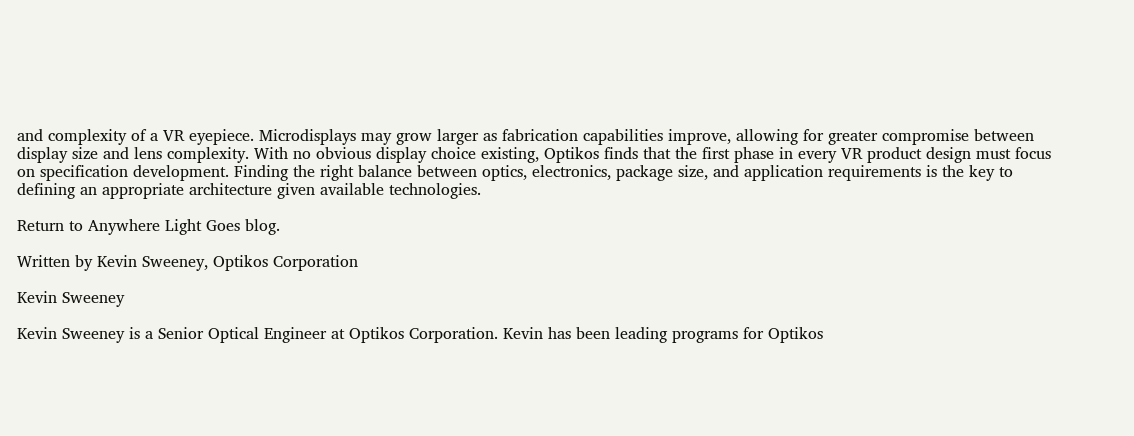and complexity of a VR eyepiece. Microdisplays may grow larger as fabrication capabilities improve, allowing for greater compromise between display size and lens complexity. With no obvious display choice existing, Optikos finds that the first phase in every VR product design must focus on specification development. Finding the right balance between optics, electronics, package size, and application requirements is the key to defining an appropriate architecture given available technologies.

Return to Anywhere Light Goes blog.

Written by Kevin Sweeney, Optikos Corporation

Kevin Sweeney

Kevin Sweeney is a Senior Optical Engineer at Optikos Corporation. Kevin has been leading programs for Optikos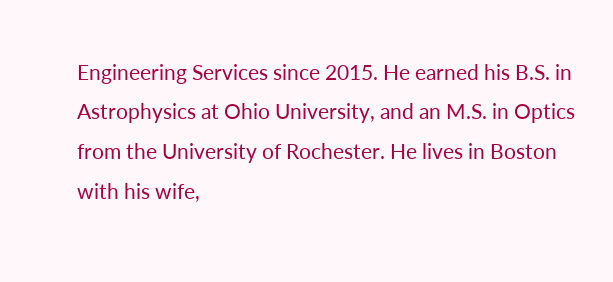Engineering Services since 2015. He earned his B.S. in Astrophysics at Ohio University, and an M.S. in Optics from the University of Rochester. He lives in Boston with his wife,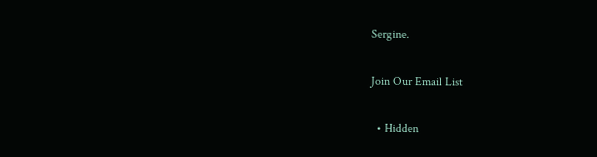Sergine.

Join Our Email List

  • Hidden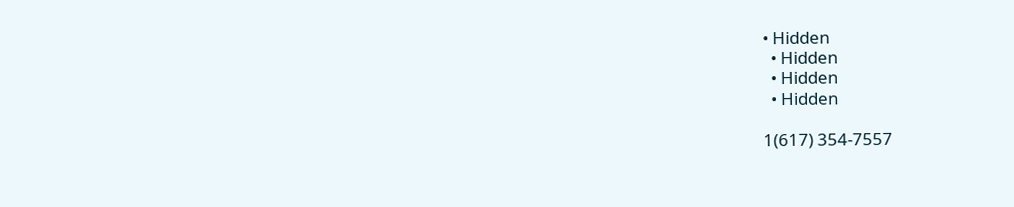• Hidden
  • Hidden
  • Hidden
  • Hidden

1(617) 354-7557